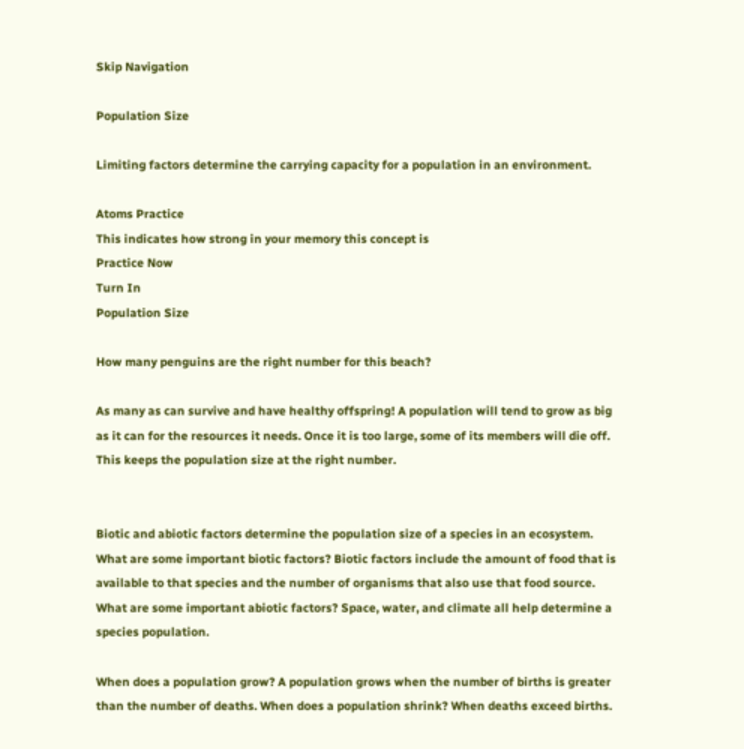Skip Navigation

Population Size

Limiting factors determine the carrying capacity for a population in an environment.

Atoms Practice
This indicates how strong in your memory this concept is
Practice Now
Turn In
Population Size

How many penguins are the right number for this beach?

As many as can survive and have healthy offspring! A population will tend to grow as big as it can for the resources it needs. Once it is too large, some of its members will die off. This keeps the population size at the right number.


Biotic and abiotic factors determine the population size of a species in an ecosystem. What are some important biotic factors? Biotic factors include the amount of food that is available to that species and the number of organisms that also use that food source. What are some important abiotic factors? Space, water, and climate all help determine a species population.

When does a population grow? A population grows when the number of births is greater than the number of deaths. When does a population shrink? When deaths exceed births.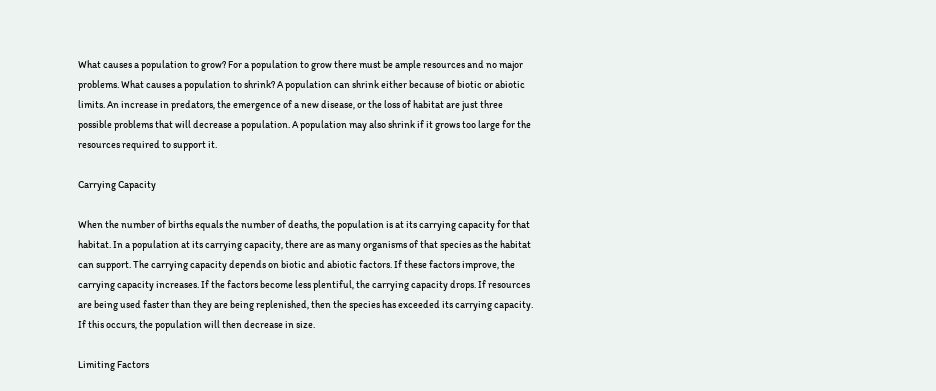What causes a population to grow? For a population to grow there must be ample resources and no major problems. What causes a population to shrink? A population can shrink either because of biotic or abiotic limits. An increase in predators, the emergence of a new disease, or the loss of habitat are just three possible problems that will decrease a population. A population may also shrink if it grows too large for the resources required to support it.

Carrying Capacity

When the number of births equals the number of deaths, the population is at its carrying capacity for that habitat. In a population at its carrying capacity, there are as many organisms of that species as the habitat can support. The carrying capacity depends on biotic and abiotic factors. If these factors improve, the carrying capacity increases. If the factors become less plentiful, the carrying capacity drops. If resources are being used faster than they are being replenished, then the species has exceeded its carrying capacity. If this occurs, the population will then decrease in size.

Limiting Factors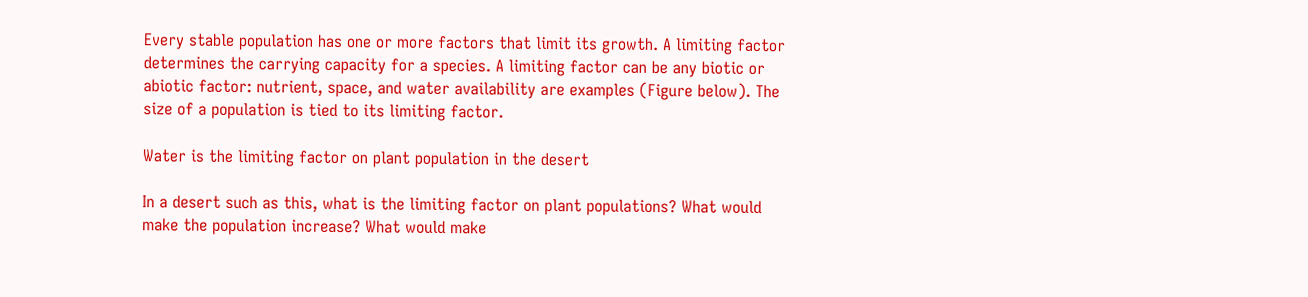Every stable population has one or more factors that limit its growth. A limiting factor determines the carrying capacity for a species. A limiting factor can be any biotic or abiotic factor: nutrient, space, and water availability are examples (Figure below). The size of a population is tied to its limiting factor.

Water is the limiting factor on plant population in the desert

In a desert such as this, what is the limiting factor on plant populations? What would make the population increase? What would make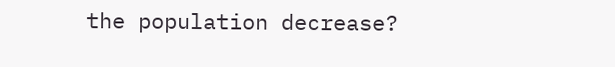the population decrease?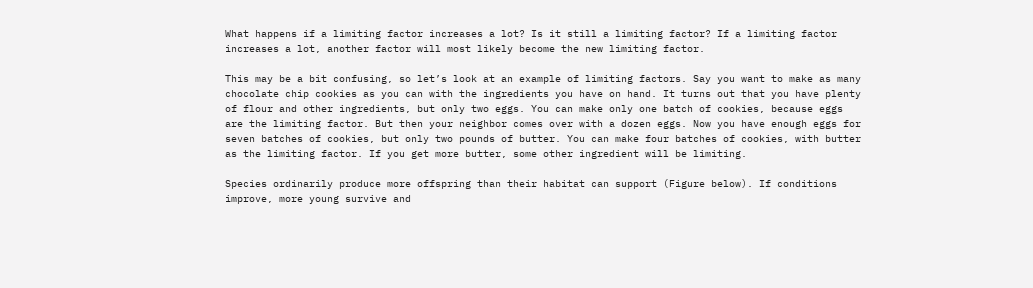What happens if a limiting factor increases a lot? Is it still a limiting factor? If a limiting factor increases a lot, another factor will most likely become the new limiting factor.

This may be a bit confusing, so let’s look at an example of limiting factors. Say you want to make as many chocolate chip cookies as you can with the ingredients you have on hand. It turns out that you have plenty of flour and other ingredients, but only two eggs. You can make only one batch of cookies, because eggs are the limiting factor. But then your neighbor comes over with a dozen eggs. Now you have enough eggs for seven batches of cookies, but only two pounds of butter. You can make four batches of cookies, with butter as the limiting factor. If you get more butter, some other ingredient will be limiting.

Species ordinarily produce more offspring than their habitat can support (Figure below). If conditions improve, more young survive and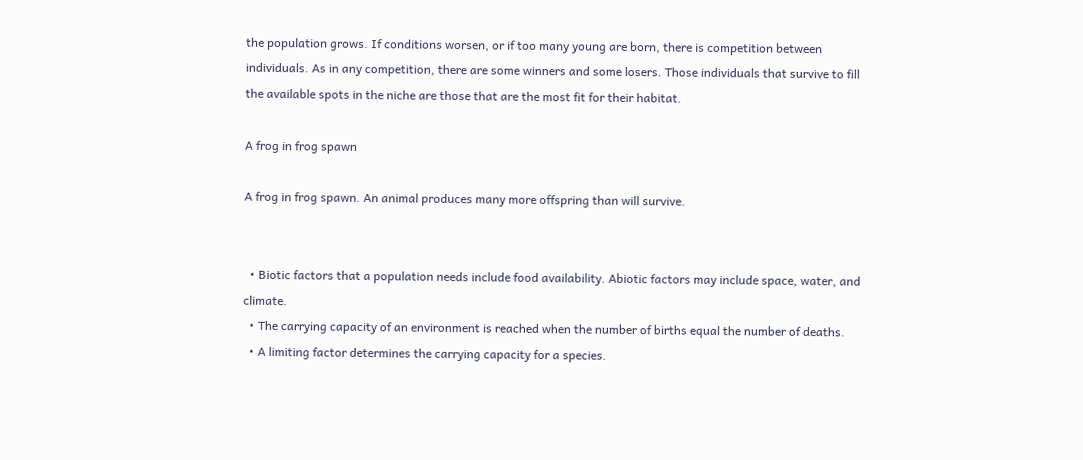the population grows. If conditions worsen, or if too many young are born, there is competition between individuals. As in any competition, there are some winners and some losers. Those individuals that survive to fill the available spots in the niche are those that are the most fit for their habitat.

A frog in frog spawn

A frog in frog spawn. An animal produces many more offspring than will survive.


  • Biotic factors that a population needs include food availability. Abiotic factors may include space, water, and climate.
  • The carrying capacity of an environment is reached when the number of births equal the number of deaths.
  • A limiting factor determines the carrying capacity for a species.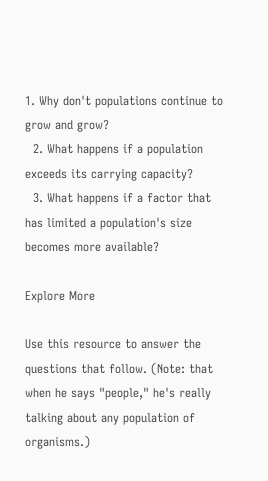1. Why don't populations continue to grow and grow?
  2. What happens if a population exceeds its carrying capacity?
  3. What happens if a factor that has limited a population's size becomes more available?

Explore More

Use this resource to answer the questions that follow. (Note: that when he says "people," he's really talking about any population of organisms.)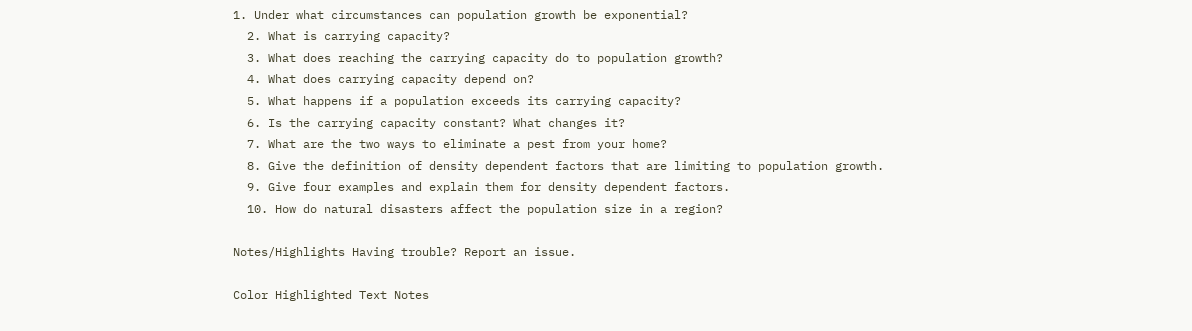1. Under what circumstances can population growth be exponential?
  2. What is carrying capacity?
  3. What does reaching the carrying capacity do to population growth?
  4. What does carrying capacity depend on?
  5. What happens if a population exceeds its carrying capacity?
  6. Is the carrying capacity constant? What changes it?
  7. What are the two ways to eliminate a pest from your home?
  8. Give the definition of density dependent factors that are limiting to population growth.
  9. Give four examples and explain them for density dependent factors.
  10. How do natural disasters affect the population size in a region?

Notes/Highlights Having trouble? Report an issue.

Color Highlighted Text Notes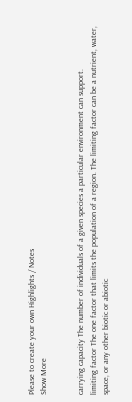Please to create your own Highlights / Notes
Show More


carrying capacity The number of individuals of a given species a particular environment can support.
limiting factor The one factor that limits the population of a region. The limiting factor can be a nutrient, water, space, or any other biotic or abiotic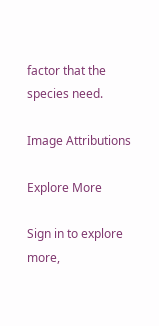factor that the species need.

Image Attributions

Explore More

Sign in to explore more,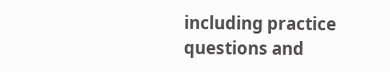including practice questions and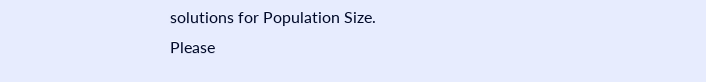solutions for Population Size.
Please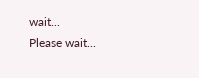wait...
Please wait...